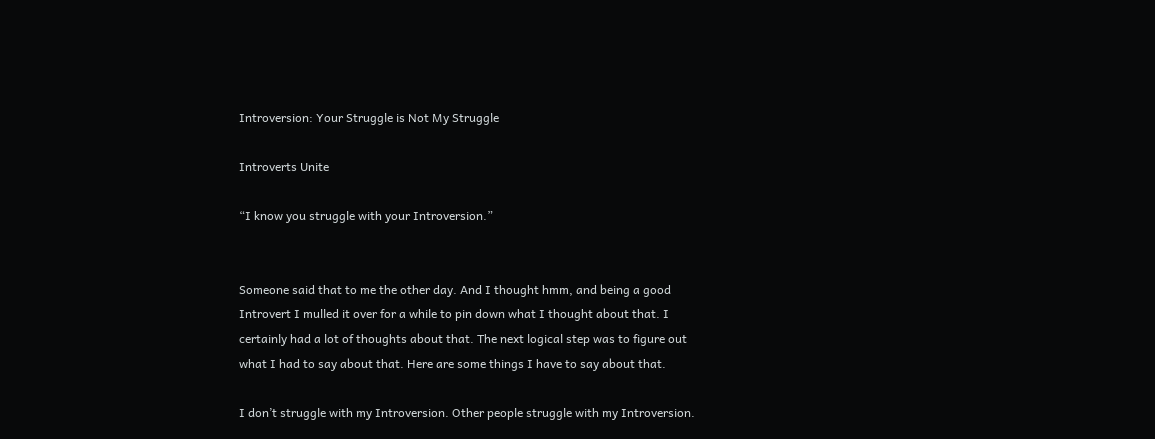Introversion: Your Struggle is Not My Struggle

Introverts Unite

“I know you struggle with your Introversion.”


Someone said that to me the other day. And I thought hmm, and being a good Introvert I mulled it over for a while to pin down what I thought about that. I certainly had a lot of thoughts about that. The next logical step was to figure out what I had to say about that. Here are some things I have to say about that.

I don’t struggle with my Introversion. Other people struggle with my Introversion.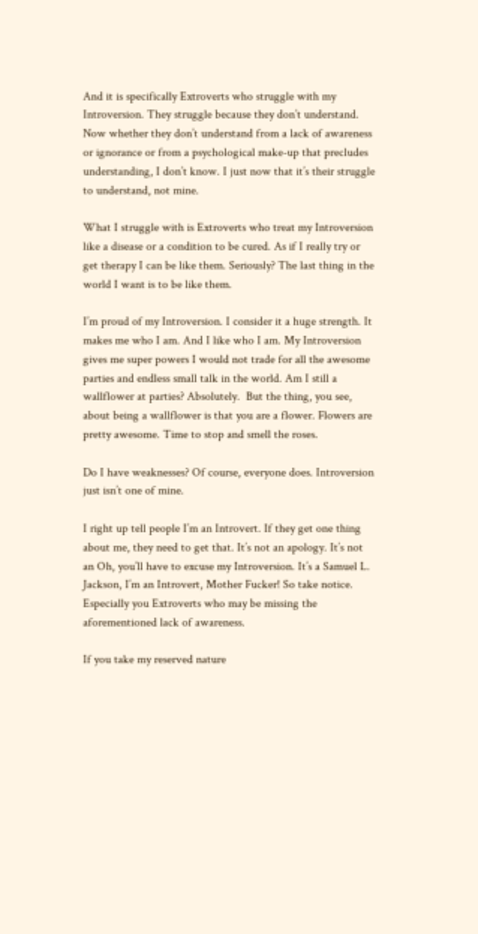And it is specifically Extroverts who struggle with my Introversion. They struggle because they don’t understand. Now whether they don’t understand from a lack of awareness or ignorance or from a psychological make-up that precludes understanding, I don’t know. I just now that it’s their struggle to understand, not mine.

What I struggle with is Extroverts who treat my Introversion like a disease or a condition to be cured. As if I really try or get therapy I can be like them. Seriously? The last thing in the world I want is to be like them.

I’m proud of my Introversion. I consider it a huge strength. It makes me who I am. And I like who I am. My Introversion gives me super powers I would not trade for all the awesome parties and endless small talk in the world. Am I still a wallflower at parties? Absolutely.  But the thing, you see, about being a wallflower is that you are a flower. Flowers are pretty awesome. Time to stop and smell the roses.

Do I have weaknesses? Of course, everyone does. Introversion just isn’t one of mine.

I right up tell people I’m an Introvert. If they get one thing about me, they need to get that. It’s not an apology. It’s not an Oh, you’ll have to excuse my Introversion. It’s a Samuel L. Jackson, I’m an Introvert, Mother Fucker! So take notice. Especially you Extroverts who may be missing the aforementioned lack of awareness.

If you take my reserved nature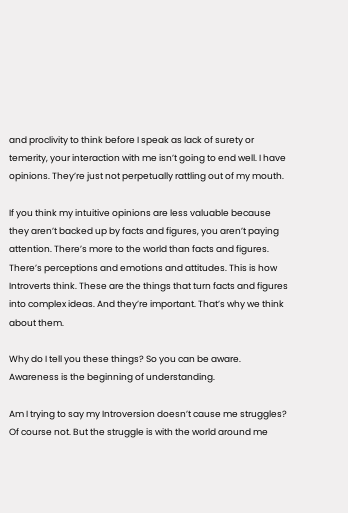and proclivity to think before I speak as lack of surety or temerity, your interaction with me isn’t going to end well. I have opinions. They’re just not perpetually rattling out of my mouth.

If you think my intuitive opinions are less valuable because they aren’t backed up by facts and figures, you aren’t paying attention. There’s more to the world than facts and figures. There’s perceptions and emotions and attitudes. This is how Introverts think. These are the things that turn facts and figures into complex ideas. And they’re important. That’s why we think about them.

Why do I tell you these things? So you can be aware. Awareness is the beginning of understanding.

Am I trying to say my Introversion doesn’t cause me struggles?  Of course not. But the struggle is with the world around me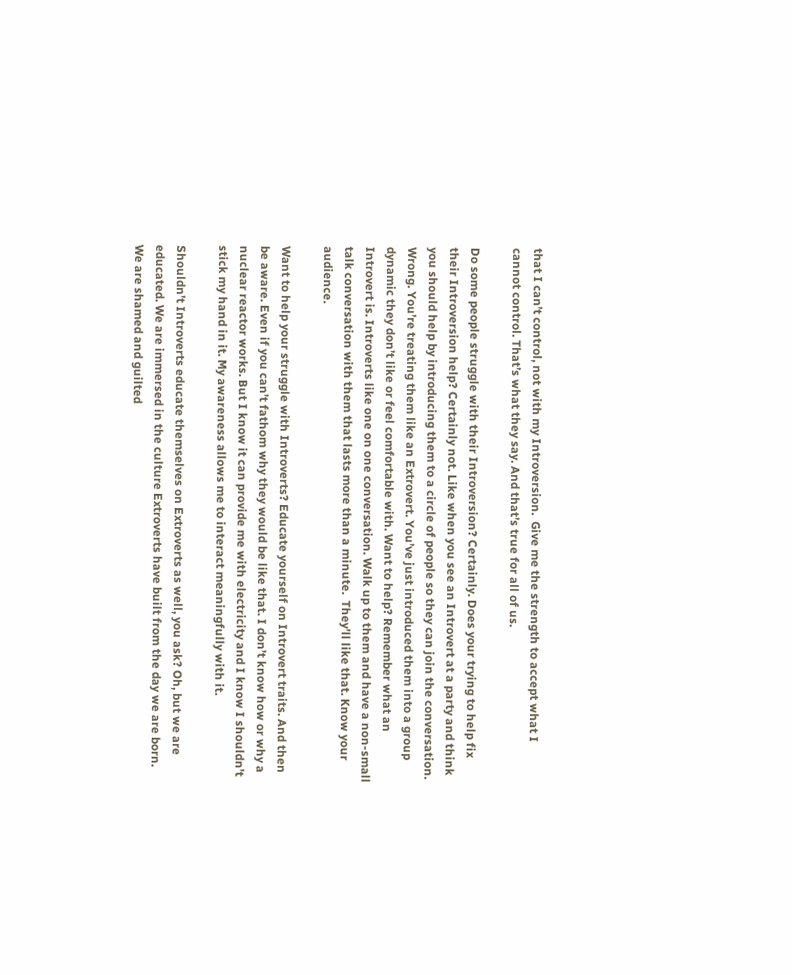that I can’t control, not with my Introversion.  Give me the strength to accept what I cannot control. That’s what they say. And that’s true for all of us.

Do some people struggle with their Introversion? Certainly. Does your trying to help fix their Introversion help? Certainly not. Like when you see an Introvert at a party and think you should help by introducing them to a circle of people so they can join the conversation. Wrong. You’re treating them like an Extrovert. You’ve just introduced them into a group dynamic they don’t like or feel comfortable with. Want to help? Remember what an Introvert is. Introverts like one on one conversation. Walk up to them and have a non-small talk conversation with them that lasts more than a minute.  They’ll like that. Know your audience.

Want to help your struggle with Introverts? Educate yourself on Introvert traits. And then be aware. Even if you can’t fathom why they would be like that. I don’t know how or why a nuclear reactor works. But I know it can provide me with electricity and I know I shouldn’t stick my hand in it. My awareness allows me to interact meaningfully with it.

Shouldn’t Introverts educate themselves on Extroverts as well, you ask? Oh, but we are educated. We are immersed in the culture Extroverts have built from the day we are born. We are shamed and guilted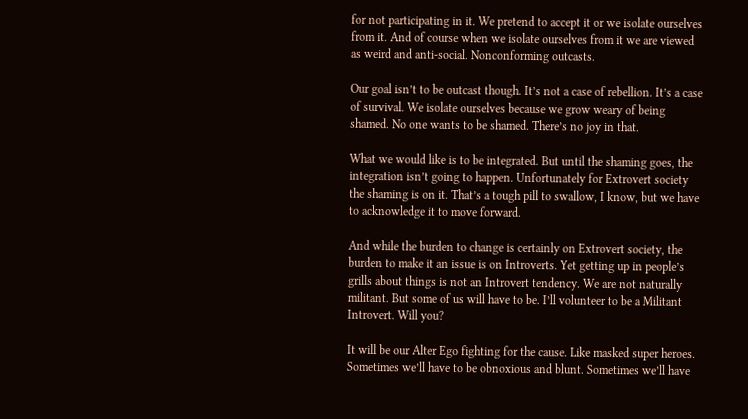for not participating in it. We pretend to accept it or we isolate ourselves from it. And of course when we isolate ourselves from it we are viewed as weird and anti-social. Nonconforming outcasts.

Our goal isn’t to be outcast though. It’s not a case of rebellion. It’s a case of survival. We isolate ourselves because we grow weary of being shamed. No one wants to be shamed. There’s no joy in that.

What we would like is to be integrated. But until the shaming goes, the integration isn’t going to happen. Unfortunately for Extrovert society the shaming is on it. That’s a tough pill to swallow, I know, but we have to acknowledge it to move forward.

And while the burden to change is certainly on Extrovert society, the burden to make it an issue is on Introverts. Yet getting up in people’s grills about things is not an Introvert tendency. We are not naturally militant. But some of us will have to be. I’ll volunteer to be a Militant Introvert. Will you?

It will be our Alter Ego fighting for the cause. Like masked super heroes. Sometimes we’ll have to be obnoxious and blunt. Sometimes we’ll have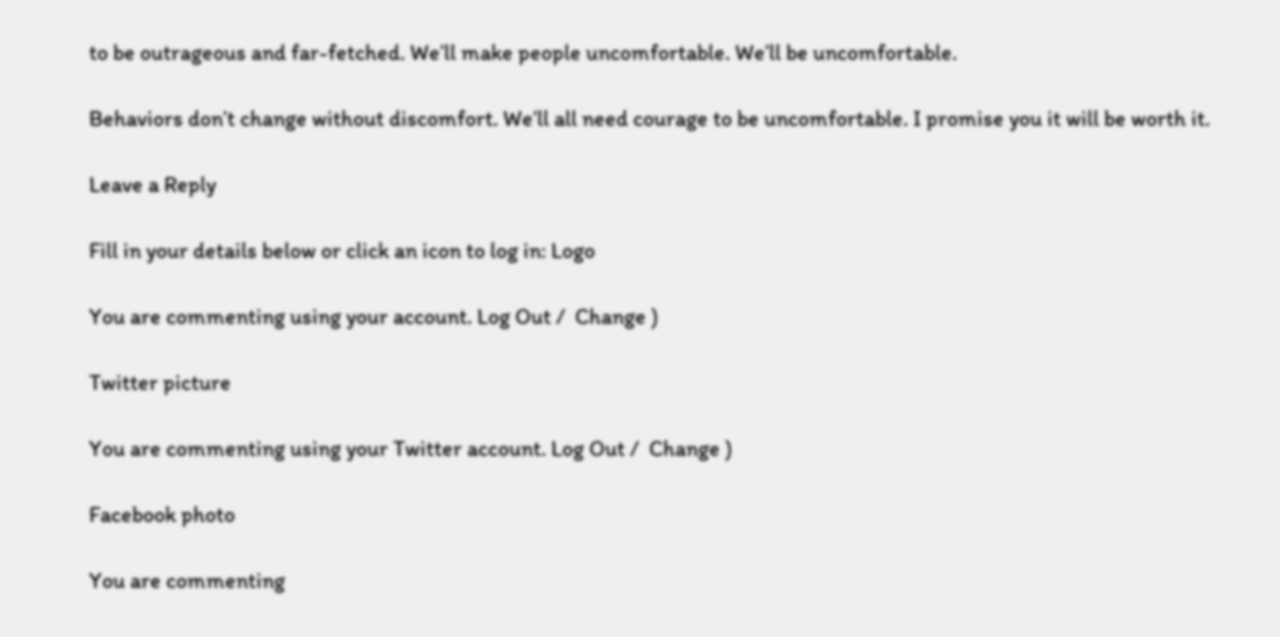to be outrageous and far-fetched. We’ll make people uncomfortable. We’ll be uncomfortable.

Behaviors don’t change without discomfort. We’ll all need courage to be uncomfortable. I promise you it will be worth it.

Leave a Reply

Fill in your details below or click an icon to log in: Logo

You are commenting using your account. Log Out /  Change )

Twitter picture

You are commenting using your Twitter account. Log Out /  Change )

Facebook photo

You are commenting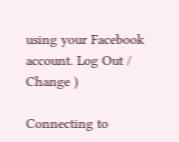using your Facebook account. Log Out /  Change )

Connecting to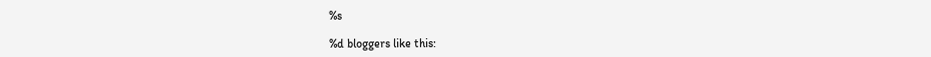%s

%d bloggers like this: